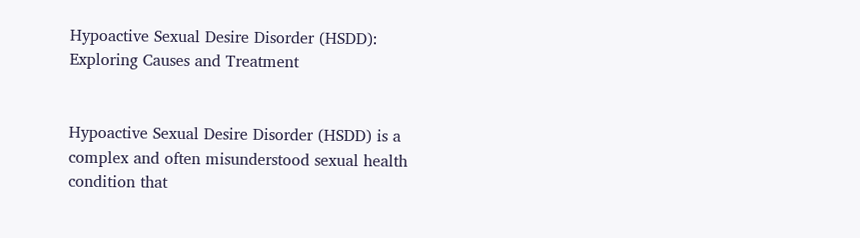Hypoactive Sexual Desire Disorder (HSDD): Exploring Causes and Treatment


Hypoactive Sexual Desire Disorder (HSDD) is a complex and often misunderstood sexual health condition that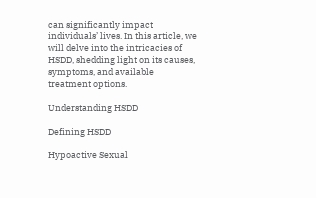can significantly impact individuals’ lives. In this article, we will delve into the intricacies of HSDD, shedding light on its causes, symptoms, and available treatment options.

Understanding HSDD

Defining HSDD

Hypoactive Sexual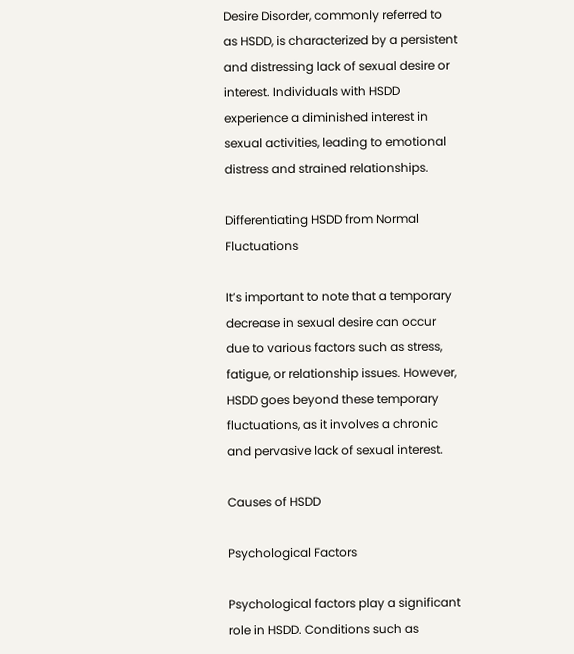Desire Disorder, commonly referred to as HSDD, is characterized by a persistent and distressing lack of sexual desire or interest. Individuals with HSDD experience a diminished interest in sexual activities, leading to emotional distress and strained relationships.

Differentiating HSDD from Normal Fluctuations

It’s important to note that a temporary decrease in sexual desire can occur due to various factors such as stress, fatigue, or relationship issues. However, HSDD goes beyond these temporary fluctuations, as it involves a chronic and pervasive lack of sexual interest.

Causes of HSDD

Psychological Factors

Psychological factors play a significant role in HSDD. Conditions such as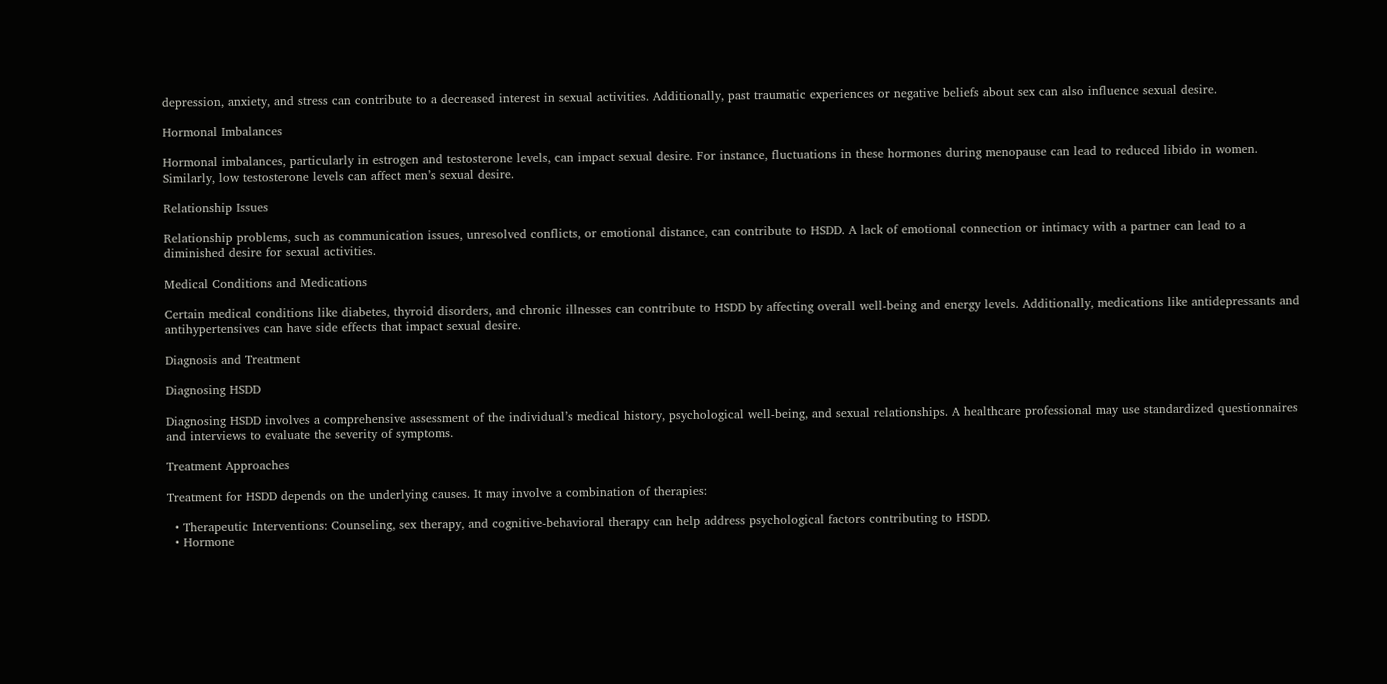depression, anxiety, and stress can contribute to a decreased interest in sexual activities. Additionally, past traumatic experiences or negative beliefs about sex can also influence sexual desire.

Hormonal Imbalances

Hormonal imbalances, particularly in estrogen and testosterone levels, can impact sexual desire. For instance, fluctuations in these hormones during menopause can lead to reduced libido in women. Similarly, low testosterone levels can affect men’s sexual desire.

Relationship Issues

Relationship problems, such as communication issues, unresolved conflicts, or emotional distance, can contribute to HSDD. A lack of emotional connection or intimacy with a partner can lead to a diminished desire for sexual activities.

Medical Conditions and Medications

Certain medical conditions like diabetes, thyroid disorders, and chronic illnesses can contribute to HSDD by affecting overall well-being and energy levels. Additionally, medications like antidepressants and antihypertensives can have side effects that impact sexual desire.

Diagnosis and Treatment

Diagnosing HSDD

Diagnosing HSDD involves a comprehensive assessment of the individual’s medical history, psychological well-being, and sexual relationships. A healthcare professional may use standardized questionnaires and interviews to evaluate the severity of symptoms.

Treatment Approaches

Treatment for HSDD depends on the underlying causes. It may involve a combination of therapies:

  • Therapeutic Interventions: Counseling, sex therapy, and cognitive-behavioral therapy can help address psychological factors contributing to HSDD.
  • Hormone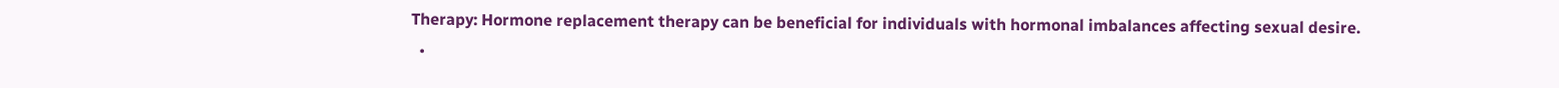Therapy: Hormone replacement therapy can be beneficial for individuals with hormonal imbalances affecting sexual desire.
  •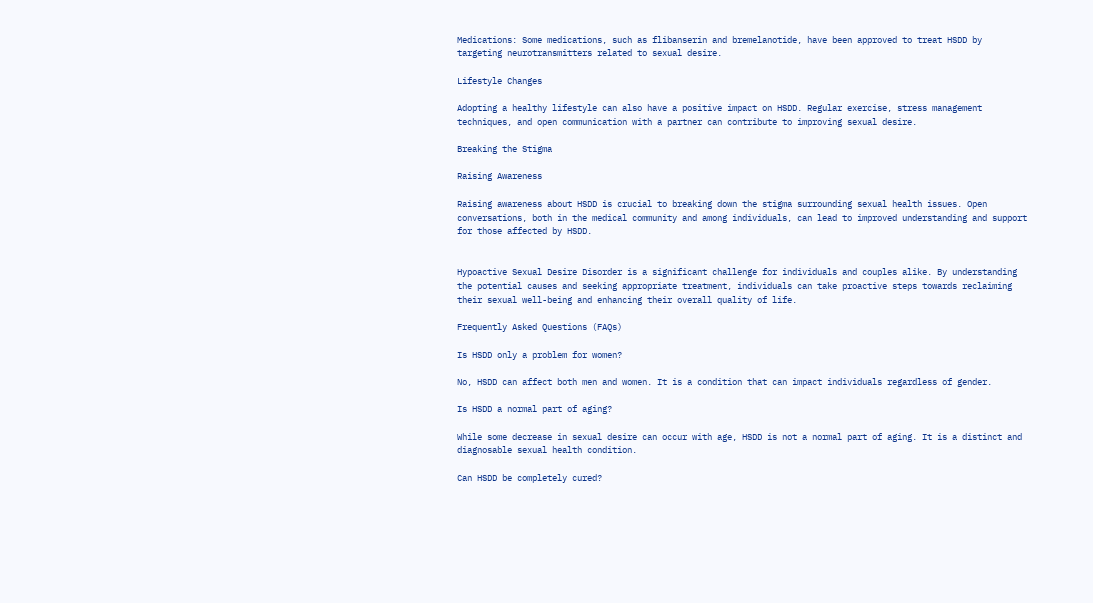Medications: Some medications, such as flibanserin and bremelanotide, have been approved to treat HSDD by targeting neurotransmitters related to sexual desire.

Lifestyle Changes

Adopting a healthy lifestyle can also have a positive impact on HSDD. Regular exercise, stress management techniques, and open communication with a partner can contribute to improving sexual desire.

Breaking the Stigma

Raising Awareness

Raising awareness about HSDD is crucial to breaking down the stigma surrounding sexual health issues. Open conversations, both in the medical community and among individuals, can lead to improved understanding and support for those affected by HSDD.


Hypoactive Sexual Desire Disorder is a significant challenge for individuals and couples alike. By understanding the potential causes and seeking appropriate treatment, individuals can take proactive steps towards reclaiming their sexual well-being and enhancing their overall quality of life.

Frequently Asked Questions (FAQs)

Is HSDD only a problem for women?

No, HSDD can affect both men and women. It is a condition that can impact individuals regardless of gender.

Is HSDD a normal part of aging?

While some decrease in sexual desire can occur with age, HSDD is not a normal part of aging. It is a distinct and diagnosable sexual health condition.

Can HSDD be completely cured?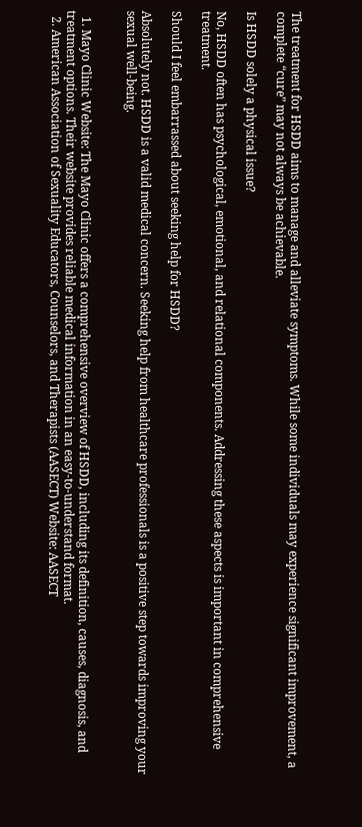The treatment for HSDD aims to manage and alleviate symptoms. While some individuals may experience significant improvement, a complete “cure” may not always be achievable.

Is HSDD solely a physical issue?

No, HSDD often has psychological, emotional, and relational components. Addressing these aspects is important in comprehensive treatment.

Should I feel embarrassed about seeking help for HSDD?

Absolutely not. HSDD is a valid medical concern. Seeking help from healthcare professionals is a positive step towards improving your sexual well-being.


  1. Mayo Clinic Website: The Mayo Clinic offers a comprehensive overview of HSDD, including its definition, causes, diagnosis, and treatment options. Their website provides reliable medical information in an easy-to-understand format.
  2. American Association of Sexuality Educators, Counselors, and Therapists (AASECT) Website: AASECT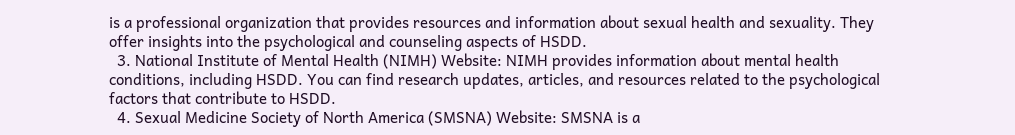is a professional organization that provides resources and information about sexual health and sexuality. They offer insights into the psychological and counseling aspects of HSDD.
  3. National Institute of Mental Health (NIMH) Website: NIMH provides information about mental health conditions, including HSDD. You can find research updates, articles, and resources related to the psychological factors that contribute to HSDD.
  4. Sexual Medicine Society of North America (SMSNA) Website: SMSNA is a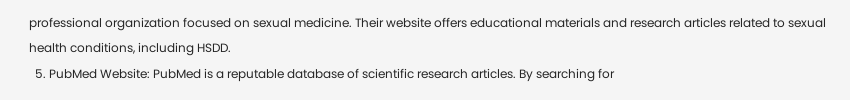professional organization focused on sexual medicine. Their website offers educational materials and research articles related to sexual health conditions, including HSDD.
  5. PubMed Website: PubMed is a reputable database of scientific research articles. By searching for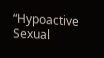“Hypoactive Sexual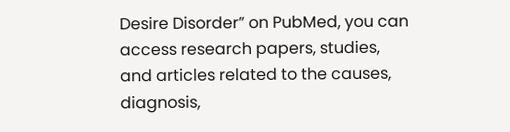Desire Disorder” on PubMed, you can access research papers, studies, and articles related to the causes, diagnosis,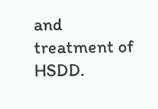and treatment of HSDD.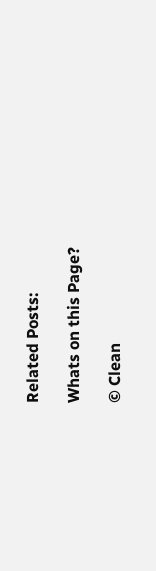Related Posts:

Whats on this Page?

© Clean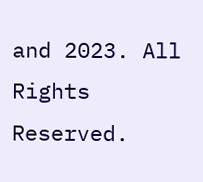and 2023. All Rights Reserved.